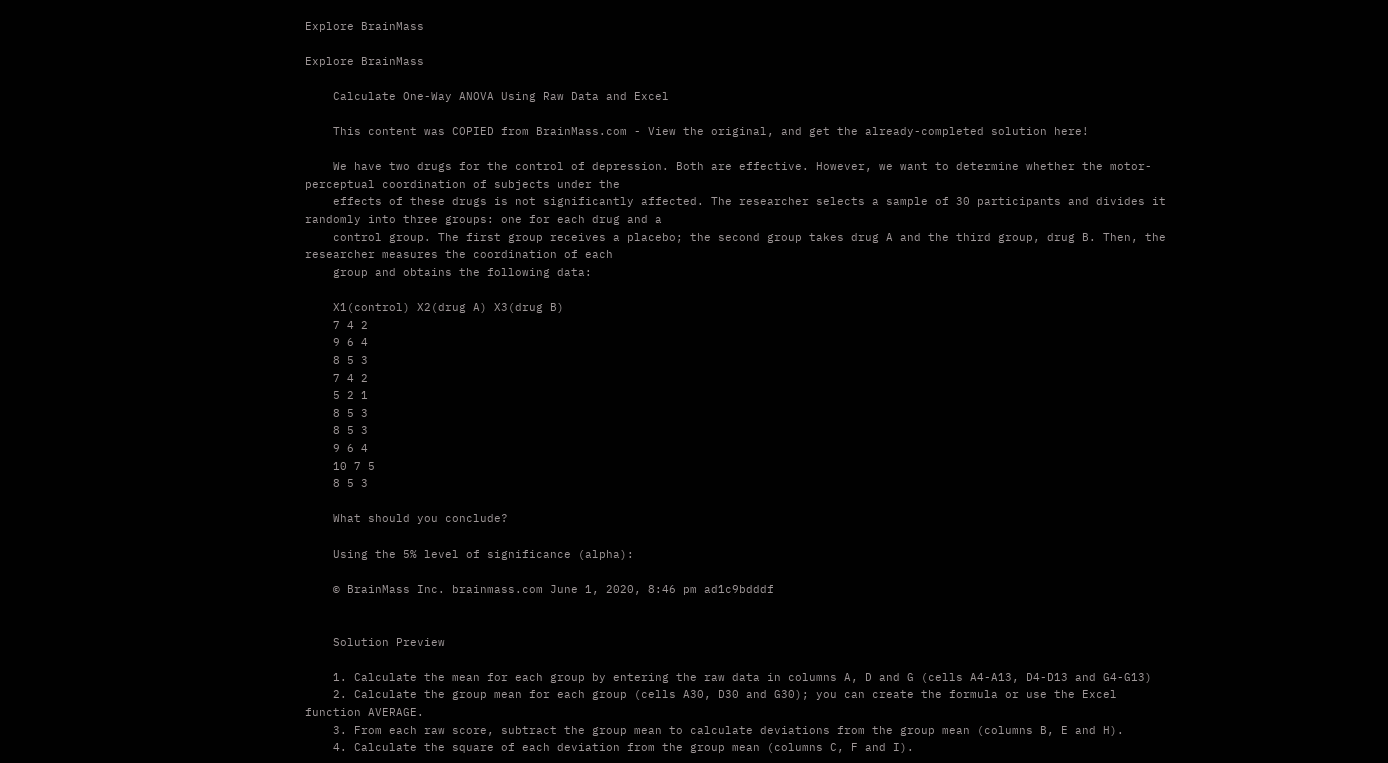Explore BrainMass

Explore BrainMass

    Calculate One-Way ANOVA Using Raw Data and Excel

    This content was COPIED from BrainMass.com - View the original, and get the already-completed solution here!

    We have two drugs for the control of depression. Both are effective. However, we want to determine whether the motor-perceptual coordination of subjects under the
    effects of these drugs is not significantly affected. The researcher selects a sample of 30 participants and divides it randomly into three groups: one for each drug and a
    control group. The first group receives a placebo; the second group takes drug A and the third group, drug B. Then, the researcher measures the coordination of each
    group and obtains the following data:

    X1(control) X2(drug A) X3(drug B)
    7 4 2
    9 6 4
    8 5 3
    7 4 2
    5 2 1
    8 5 3
    8 5 3
    9 6 4
    10 7 5
    8 5 3

    What should you conclude?

    Using the 5% level of significance (alpha):

    © BrainMass Inc. brainmass.com June 1, 2020, 8:46 pm ad1c9bdddf


    Solution Preview

    1. Calculate the mean for each group by entering the raw data in columns A, D and G (cells A4-A13, D4-D13 and G4-G13)
    2. Calculate the group mean for each group (cells A30, D30 and G30); you can create the formula or use the Excel function AVERAGE.
    3. From each raw score, subtract the group mean to calculate deviations from the group mean (columns B, E and H).
    4. Calculate the square of each deviation from the group mean (columns C, F and I).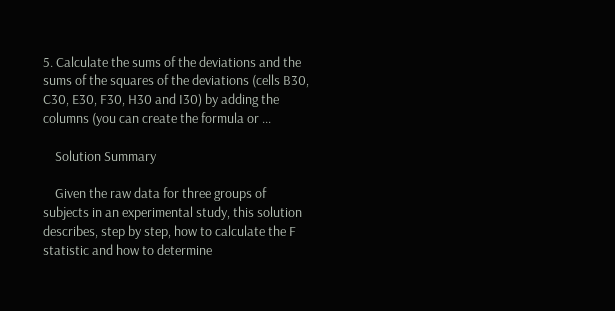5. Calculate the sums of the deviations and the sums of the squares of the deviations (cells B30, C30, E30, F30, H30 and I30) by adding the columns (you can create the formula or ...

    Solution Summary

    Given the raw data for three groups of subjects in an experimental study, this solution describes, step by step, how to calculate the F statistic and how to determine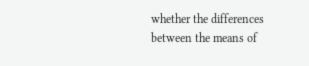whether the differences between the means of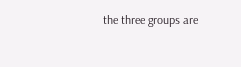the three groups are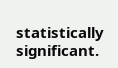statistically significant.